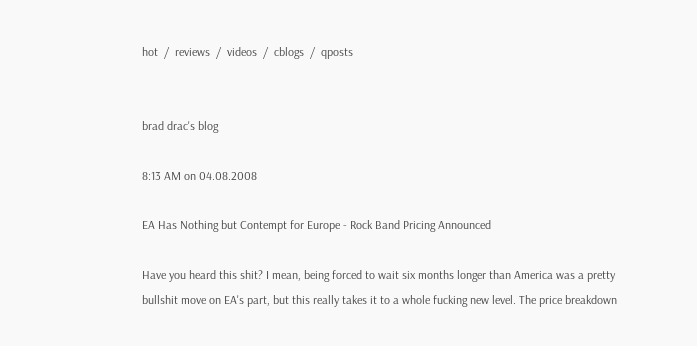hot  /  reviews  /  videos  /  cblogs  /  qposts


brad drac's blog

8:13 AM on 04.08.2008

EA Has Nothing but Contempt for Europe - Rock Band Pricing Announced

Have you heard this shit? I mean, being forced to wait six months longer than America was a pretty bullshit move on EA's part, but this really takes it to a whole fucking new level. The price breakdown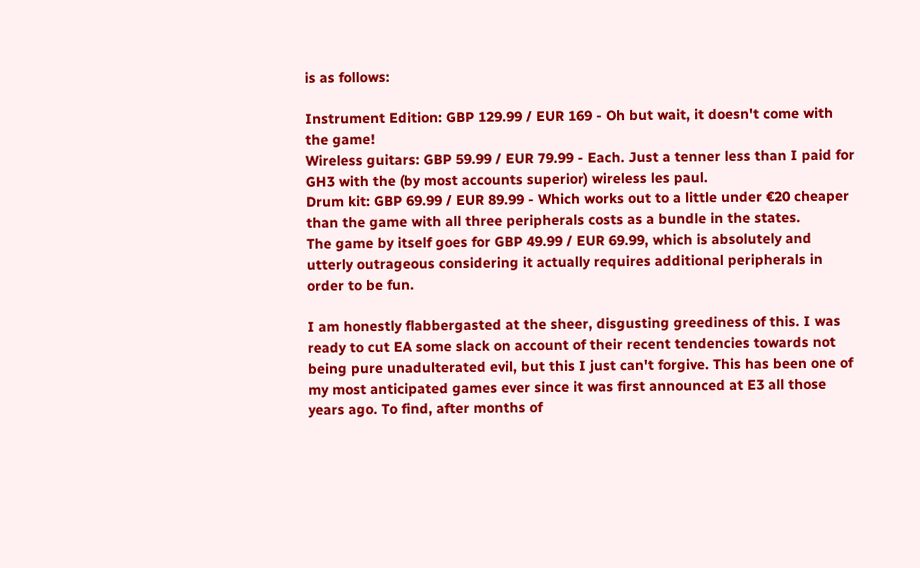is as follows:

Instrument Edition: GBP 129.99 / EUR 169 - Oh but wait, it doesn't come with the game!
Wireless guitars: GBP 59.99 / EUR 79.99 - Each. Just a tenner less than I paid for GH3 with the (by most accounts superior) wireless les paul.
Drum kit: GBP 69.99 / EUR 89.99 - Which works out to a little under €20 cheaper than the game with all three peripherals costs as a bundle in the states.
The game by itself goes for GBP 49.99 / EUR 69.99, which is absolutely and utterly outrageous considering it actually requires additional peripherals in order to be fun.

I am honestly flabbergasted at the sheer, disgusting greediness of this. I was ready to cut EA some slack on account of their recent tendencies towards not being pure unadulterated evil, but this I just can't forgive. This has been one of my most anticipated games ever since it was first announced at E3 all those years ago. To find, after months of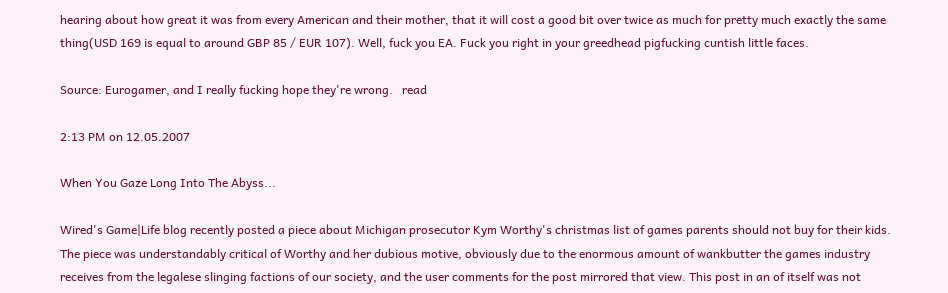hearing about how great it was from every American and their mother, that it will cost a good bit over twice as much for pretty much exactly the same thing(USD 169 is equal to around GBP 85 / EUR 107). Well, fuck you EA. Fuck you right in your greedhead pigfucking cuntish little faces.

Source: Eurogamer, and I really fucking hope they're wrong.   read

2:13 PM on 12.05.2007

When You Gaze Long Into The Abyss...

Wired's Game|Life blog recently posted a piece about Michigan prosecutor Kym Worthy's christmas list of games parents should not buy for their kids. The piece was understandably critical of Worthy and her dubious motive, obviously due to the enormous amount of wankbutter the games industry receives from the legalese slinging factions of our society, and the user comments for the post mirrored that view. This post in an of itself was not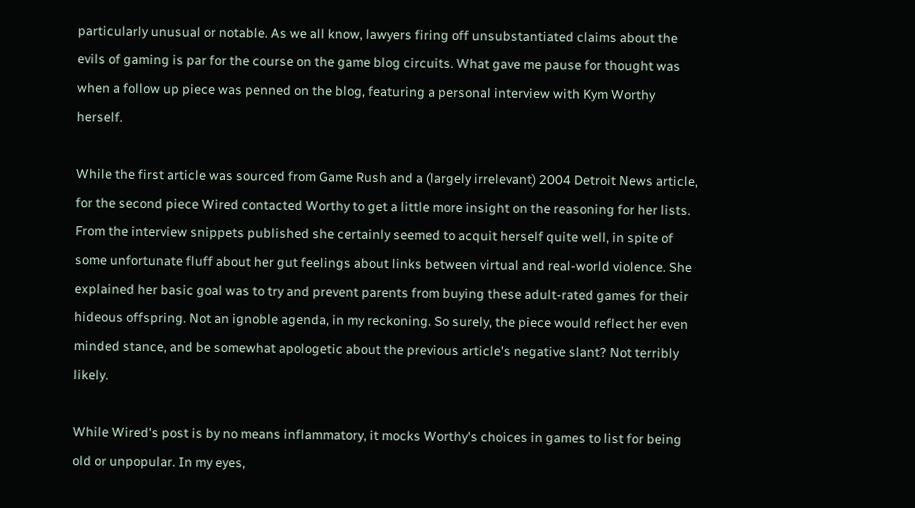particularly unusual or notable. As we all know, lawyers firing off unsubstantiated claims about the evils of gaming is par for the course on the game blog circuits. What gave me pause for thought was when a follow up piece was penned on the blog, featuring a personal interview with Kym Worthy herself.

While the first article was sourced from Game Rush and a (largely irrelevant) 2004 Detroit News article, for the second piece Wired contacted Worthy to get a little more insight on the reasoning for her lists. From the interview snippets published she certainly seemed to acquit herself quite well, in spite of some unfortunate fluff about her gut feelings about links between virtual and real-world violence. She explained her basic goal was to try and prevent parents from buying these adult-rated games for their hideous offspring. Not an ignoble agenda, in my reckoning. So surely, the piece would reflect her even minded stance, and be somewhat apologetic about the previous article's negative slant? Not terribly likely.

While Wired's post is by no means inflammatory, it mocks Worthy's choices in games to list for being old or unpopular. In my eyes,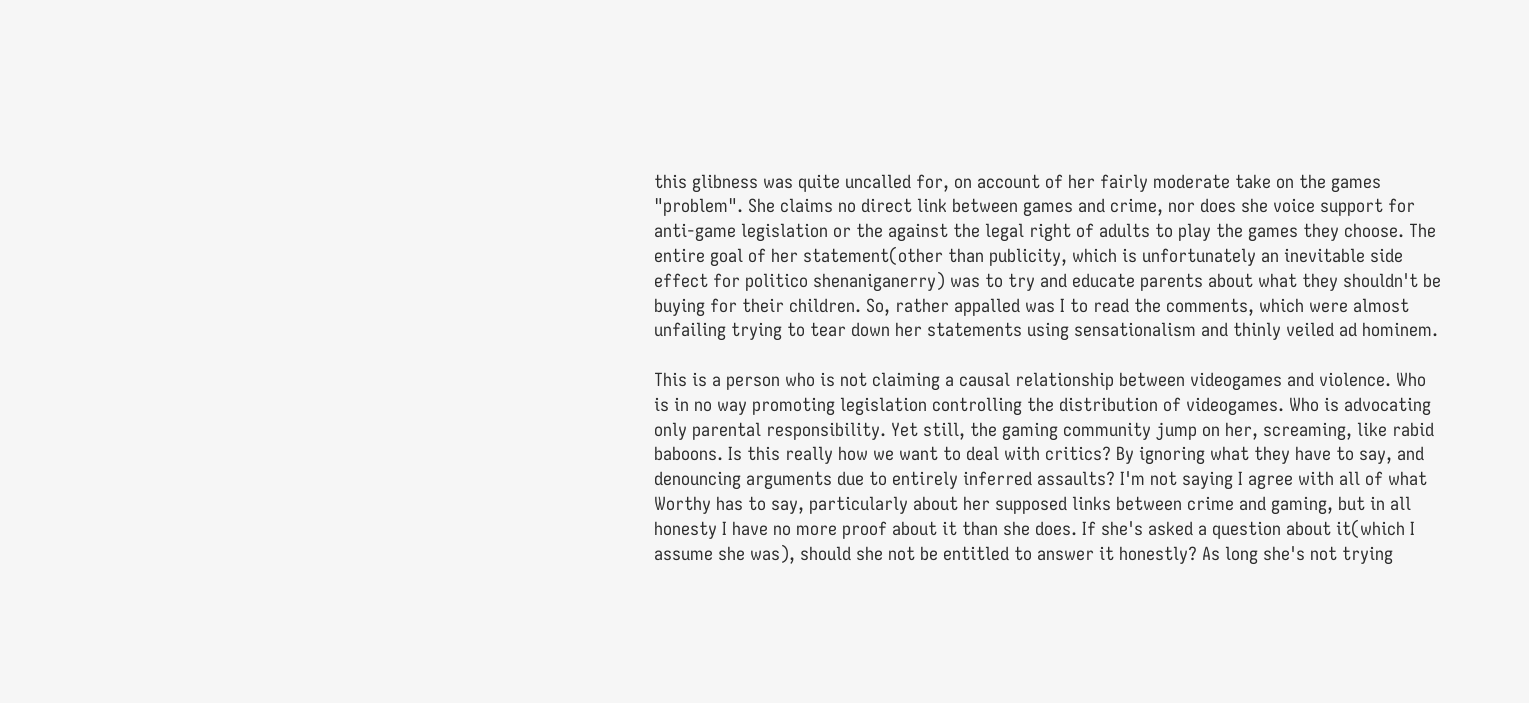this glibness was quite uncalled for, on account of her fairly moderate take on the games "problem". She claims no direct link between games and crime, nor does she voice support for anti-game legislation or the against the legal right of adults to play the games they choose. The entire goal of her statement(other than publicity, which is unfortunately an inevitable side effect for politico shenaniganerry) was to try and educate parents about what they shouldn't be buying for their children. So, rather appalled was I to read the comments, which were almost unfailing trying to tear down her statements using sensationalism and thinly veiled ad hominem.

This is a person who is not claiming a causal relationship between videogames and violence. Who is in no way promoting legislation controlling the distribution of videogames. Who is advocating only parental responsibility. Yet still, the gaming community jump on her, screaming, like rabid baboons. Is this really how we want to deal with critics? By ignoring what they have to say, and denouncing arguments due to entirely inferred assaults? I'm not saying I agree with all of what Worthy has to say, particularly about her supposed links between crime and gaming, but in all honesty I have no more proof about it than she does. If she's asked a question about it(which I assume she was), should she not be entitled to answer it honestly? As long she's not trying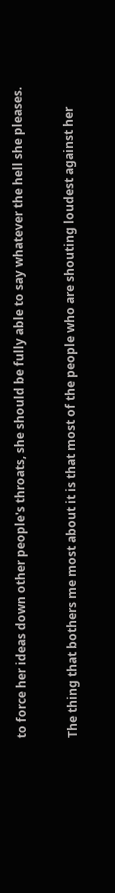to force her ideas down other people's throats, she should be fully able to say whatever the hell she pleases.

The thing that bothers me most about it is that most of the people who are shouting loudest against her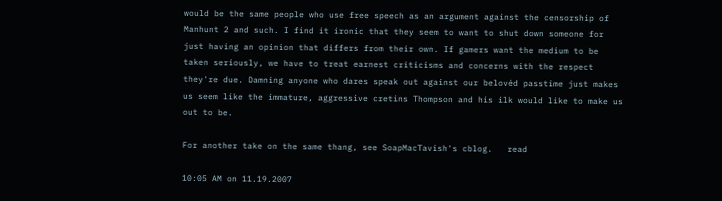would be the same people who use free speech as an argument against the censorship of Manhunt 2 and such. I find it ironic that they seem to want to shut down someone for just having an opinion that differs from their own. If gamers want the medium to be taken seriously, we have to treat earnest criticisms and concerns with the respect they're due. Damning anyone who dares speak out against our belovéd passtime just makes us seem like the immature, aggressive cretins Thompson and his ilk would like to make us out to be.

For another take on the same thang, see SoapMacTavish's cblog.   read

10:05 AM on 11.19.2007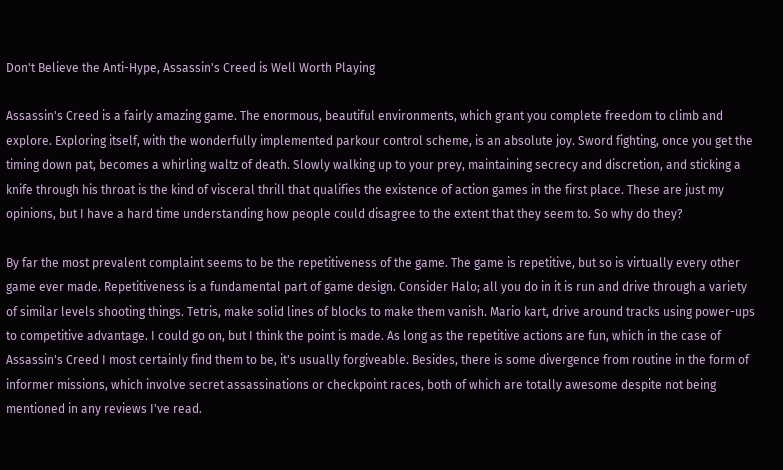Don't Believe the Anti-Hype, Assassin's Creed is Well Worth Playing

Assassin's Creed is a fairly amazing game. The enormous, beautiful environments, which grant you complete freedom to climb and explore. Exploring itself, with the wonderfully implemented parkour control scheme, is an absolute joy. Sword fighting, once you get the timing down pat, becomes a whirling waltz of death. Slowly walking up to your prey, maintaining secrecy and discretion, and sticking a knife through his throat is the kind of visceral thrill that qualifies the existence of action games in the first place. These are just my opinions, but I have a hard time understanding how people could disagree to the extent that they seem to. So why do they?

By far the most prevalent complaint seems to be the repetitiveness of the game. The game is repetitive, but so is virtually every other game ever made. Repetitiveness is a fundamental part of game design. Consider Halo; all you do in it is run and drive through a variety of similar levels shooting things. Tetris, make solid lines of blocks to make them vanish. Mario kart, drive around tracks using power-ups to competitive advantage. I could go on, but I think the point is made. As long as the repetitive actions are fun, which in the case of Assassin's Creed I most certainly find them to be, it's usually forgiveable. Besides, there is some divergence from routine in the form of informer missions, which involve secret assassinations or checkpoint races, both of which are totally awesome despite not being mentioned in any reviews I've read.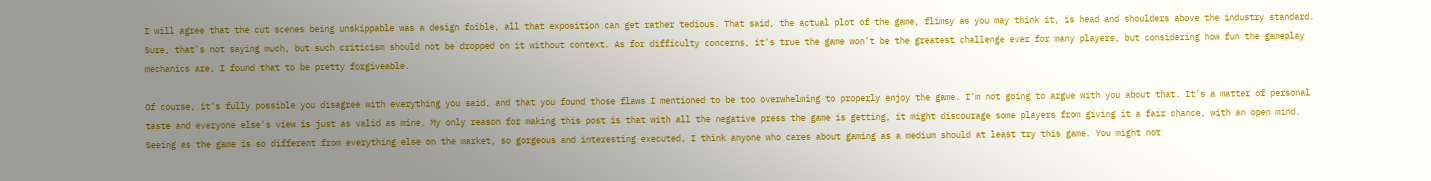I will agree that the cut scenes being unskippable was a design foible, all that exposition can get rather tedious. That said, the actual plot of the game, flimsy as you may think it, is head and shoulders above the industry standard. Sure, that's not saying much, but such criticism should not be dropped on it without context. As for difficulty concerns, it's true the game won't be the greatest challenge ever for many players, but considering how fun the gameplay mechanics are, I found that to be pretty forgiveable.

Of course, it's fully possible you disagree with everything you said, and that you found those flaws I mentioned to be too overwhelming to properly enjoy the game. I'm not going to argue with you about that. It's a matter of personal taste and everyone else's view is just as valid as mine. My only reason for making this post is that with all the negative press the game is getting, it might discourage some players from giving it a fair chance, with an open mind. Seeing as the game is so different from everything else on the market, so gorgeous and interesting executed, I think anyone who cares about gaming as a medium should at least try this game. You might not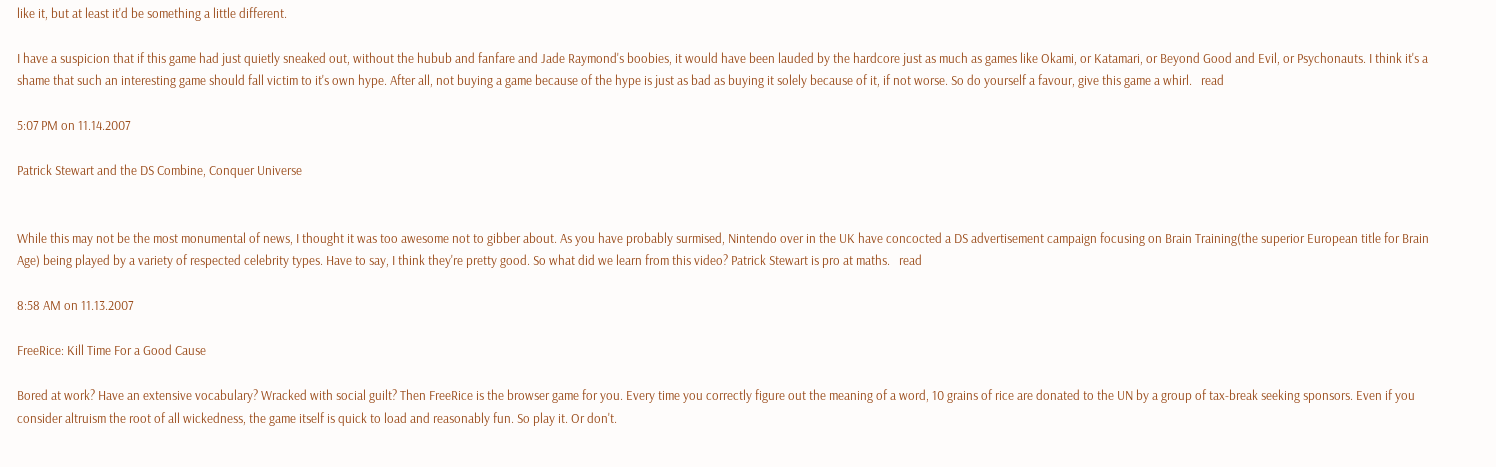like it, but at least it'd be something a little different.

I have a suspicion that if this game had just quietly sneaked out, without the hubub and fanfare and Jade Raymond's boobies, it would have been lauded by the hardcore just as much as games like Okami, or Katamari, or Beyond Good and Evil, or Psychonauts. I think it's a shame that such an interesting game should fall victim to it's own hype. After all, not buying a game because of the hype is just as bad as buying it solely because of it, if not worse. So do yourself a favour, give this game a whirl.   read

5:07 PM on 11.14.2007

Patrick Stewart and the DS Combine, Conquer Universe


While this may not be the most monumental of news, I thought it was too awesome not to gibber about. As you have probably surmised, Nintendo over in the UK have concocted a DS advertisement campaign focusing on Brain Training(the superior European title for Brain Age) being played by a variety of respected celebrity types. Have to say, I think they're pretty good. So what did we learn from this video? Patrick Stewart is pro at maths.   read

8:58 AM on 11.13.2007

FreeRice: Kill Time For a Good Cause

Bored at work? Have an extensive vocabulary? Wracked with social guilt? Then FreeRice is the browser game for you. Every time you correctly figure out the meaning of a word, 10 grains of rice are donated to the UN by a group of tax-break seeking sponsors. Even if you consider altruism the root of all wickedness, the game itself is quick to load and reasonably fun. So play it. Or don't.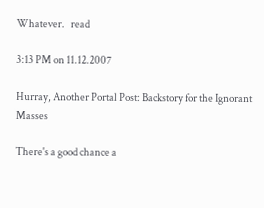Whatever.   read

3:13 PM on 11.12.2007

Hurray, Another Portal Post: Backstory for the Ignorant Masses

There's a good chance a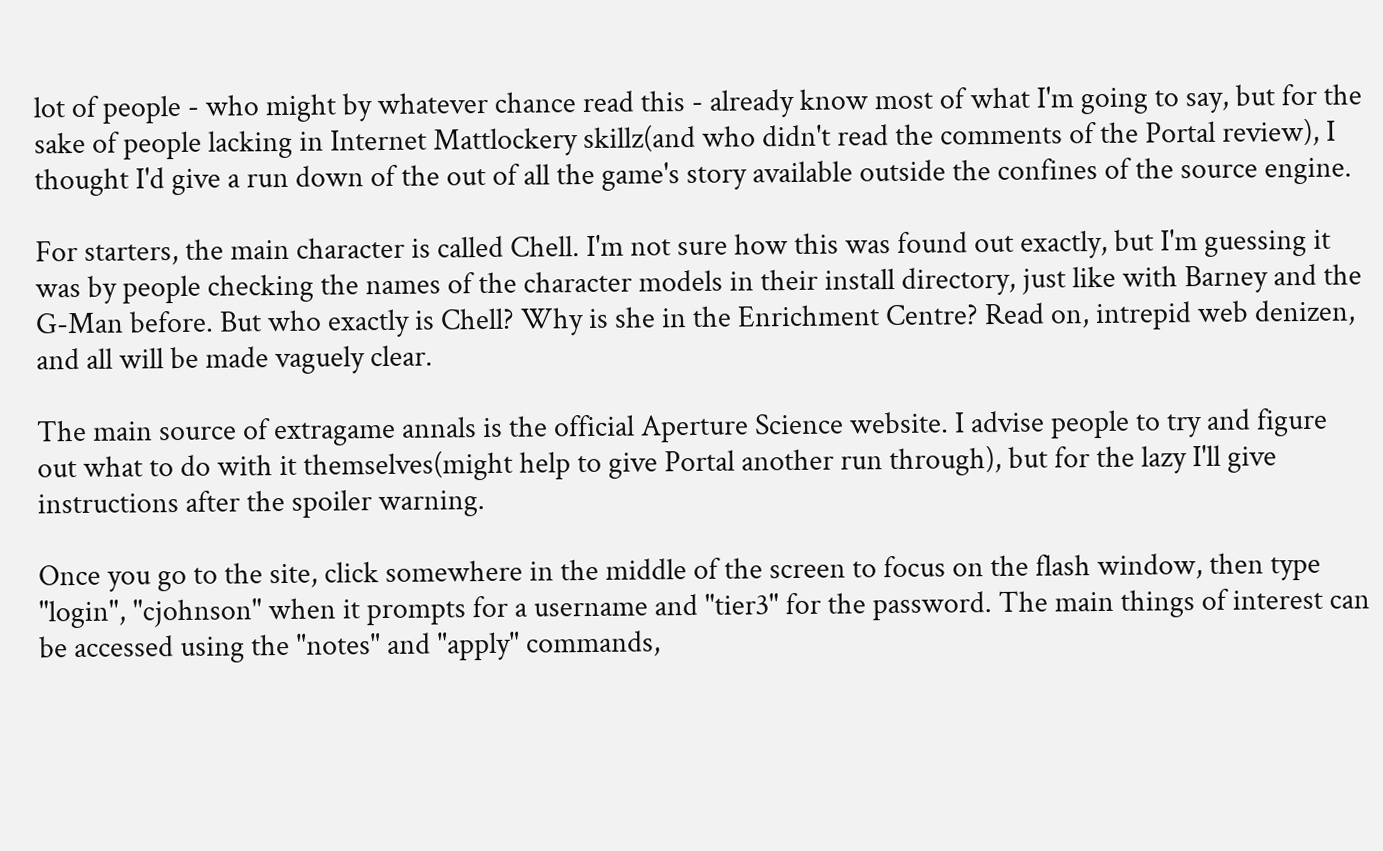lot of people - who might by whatever chance read this - already know most of what I'm going to say, but for the sake of people lacking in Internet Mattlockery skillz(and who didn't read the comments of the Portal review), I thought I'd give a run down of the out of all the game's story available outside the confines of the source engine.

For starters, the main character is called Chell. I'm not sure how this was found out exactly, but I'm guessing it was by people checking the names of the character models in their install directory, just like with Barney and the G-Man before. But who exactly is Chell? Why is she in the Enrichment Centre? Read on, intrepid web denizen, and all will be made vaguely clear.

The main source of extragame annals is the official Aperture Science website. I advise people to try and figure out what to do with it themselves(might help to give Portal another run through), but for the lazy I'll give instructions after the spoiler warning.

Once you go to the site, click somewhere in the middle of the screen to focus on the flash window, then type "login", "cjohnson" when it prompts for a username and "tier3" for the password. The main things of interest can be accessed using the "notes" and "apply" commands,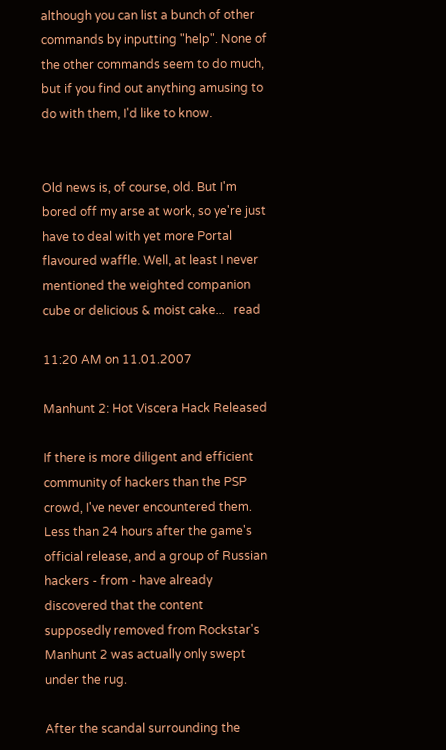although you can list a bunch of other commands by inputting "help". None of the other commands seem to do much, but if you find out anything amusing to do with them, I'd like to know.


Old news is, of course, old. But I'm bored off my arse at work, so ye're just have to deal with yet more Portal flavoured waffle. Well, at least I never mentioned the weighted companion cube or delicious & moist cake...   read

11:20 AM on 11.01.2007

Manhunt 2: Hot Viscera Hack Released

If there is more diligent and efficient community of hackers than the PSP crowd, I've never encountered them. Less than 24 hours after the game's official release, and a group of Russian hackers - from - have already discovered that the content supposedly removed from Rockstar's Manhunt 2 was actually only swept under the rug.

After the scandal surrounding the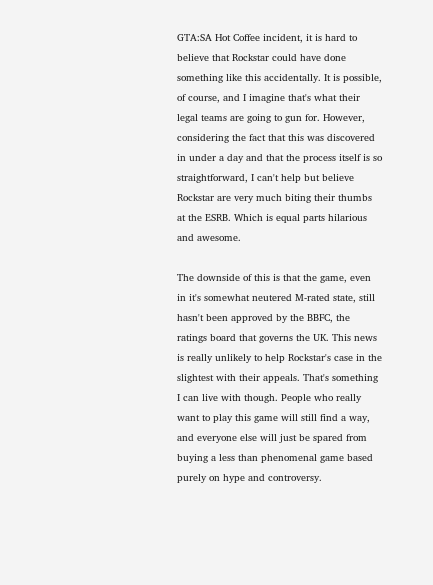GTA:SA Hot Coffee incident, it is hard to believe that Rockstar could have done something like this accidentally. It is possible, of course, and I imagine that's what their legal teams are going to gun for. However, considering the fact that this was discovered in under a day and that the process itself is so straightforward, I can't help but believe Rockstar are very much biting their thumbs at the ESRB. Which is equal parts hilarious and awesome.

The downside of this is that the game, even in it's somewhat neutered M-rated state, still hasn't been approved by the BBFC, the ratings board that governs the UK. This news is really unlikely to help Rockstar's case in the slightest with their appeals. That's something I can live with though. People who really want to play this game will still find a way, and everyone else will just be spared from buying a less than phenomenal game based purely on hype and controversy.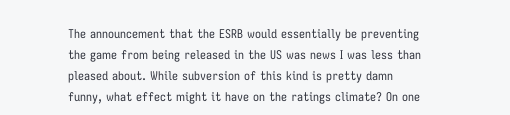The announcement that the ESRB would essentially be preventing the game from being released in the US was news I was less than pleased about. While subversion of this kind is pretty damn funny, what effect might it have on the ratings climate? On one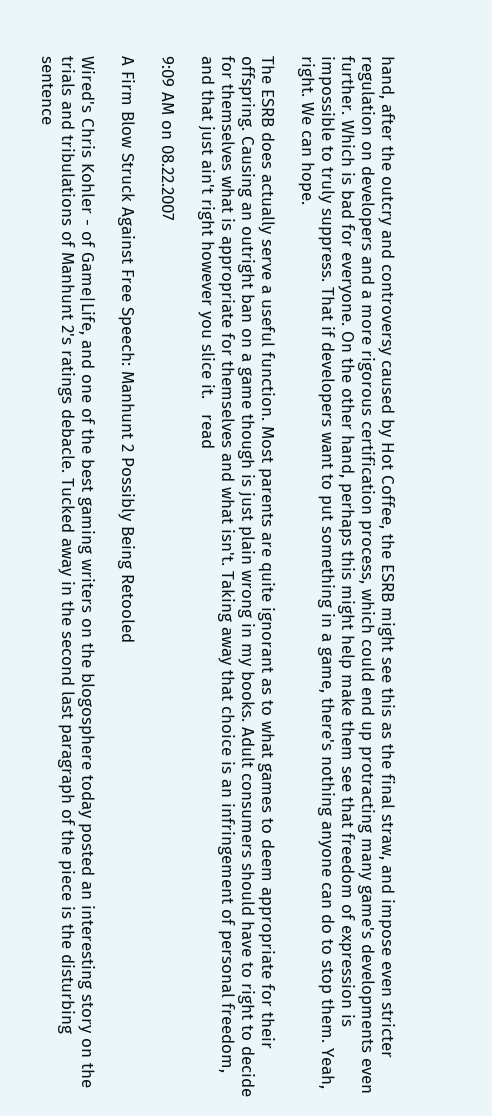hand, after the outcry and controversy caused by Hot Coffee, the ESRB might see this as the final straw, and impose even stricter regulation on developers and a more rigorous certification process, which could end up protracting many game's developments even further. Which is bad for everyone. On the other hand, perhaps this might help make them see that freedom of expression is impossible to truly suppress. That if developers want to put something in a game, there's nothing anyone can do to stop them. Yeah, right. We can hope.

The ESRB does actually serve a useful function. Most parents are quite ignorant as to what games to deem appropriate for their offspring. Causing an outright ban on a game though is just plain wrong in my books. Adult consumers should have to right to decide for themselves what is appropriate for themselves and what isn't. Taking away that choice is an infringement of personal freedom, and that just ain't right however you slice it.   read

9:09 AM on 08.22.2007

A Firm Blow Struck Against Free Speech: Manhunt 2 Possibly Being Retooled

Wired's Chris Kohler - of Game|Life, and one of the best gaming writers on the blogosphere today posted an interesting story on the trials and tribulations of Manhunt 2's ratings debacle. Tucked away in the second last paragraph of the piece is the disturbing sentence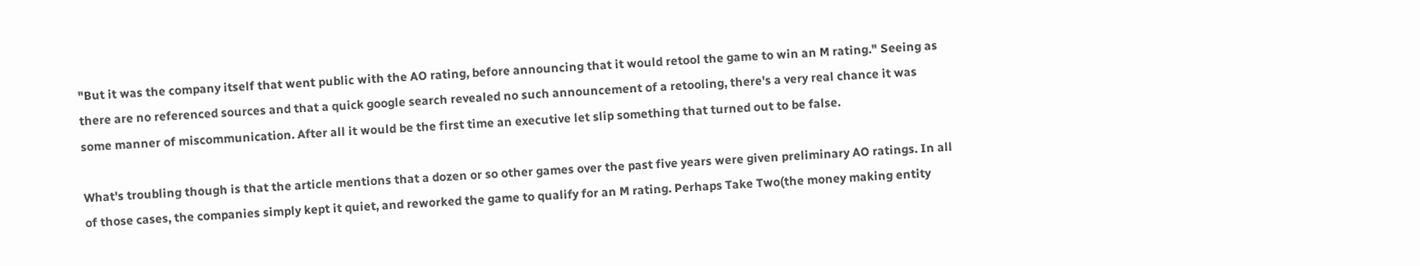"But it was the company itself that went public with the AO rating, before announcing that it would retool the game to win an M rating." Seeing as there are no referenced sources and that a quick google search revealed no such announcement of a retooling, there's a very real chance it was some manner of miscommunication. After all it would be the first time an executive let slip something that turned out to be false.

What's troubling though is that the article mentions that a dozen or so other games over the past five years were given preliminary AO ratings. In all of those cases, the companies simply kept it quiet, and reworked the game to qualify for an M rating. Perhaps Take Two(the money making entity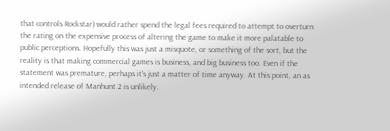that controls Rockstar) would rather spend the legal fees required to attempt to overturn the rating on the expensive process of altering the game to make it more palatable to public perceptions. Hopefully this was just a misquote, or something of the sort, but the reality is that making commercial games is business, and big business too. Even if the statement was premature, perhaps it's just a matter of time anyway. At this point, an as intended release of Manhunt 2 is unlikely.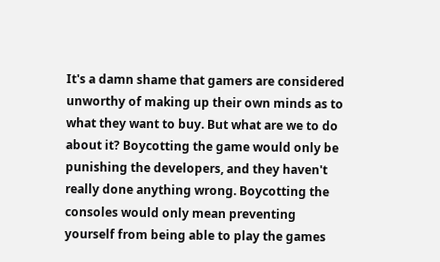It's a damn shame that gamers are considered unworthy of making up their own minds as to what they want to buy. But what are we to do about it? Boycotting the game would only be punishing the developers, and they haven't really done anything wrong. Boycotting the consoles would only mean preventing yourself from being able to play the games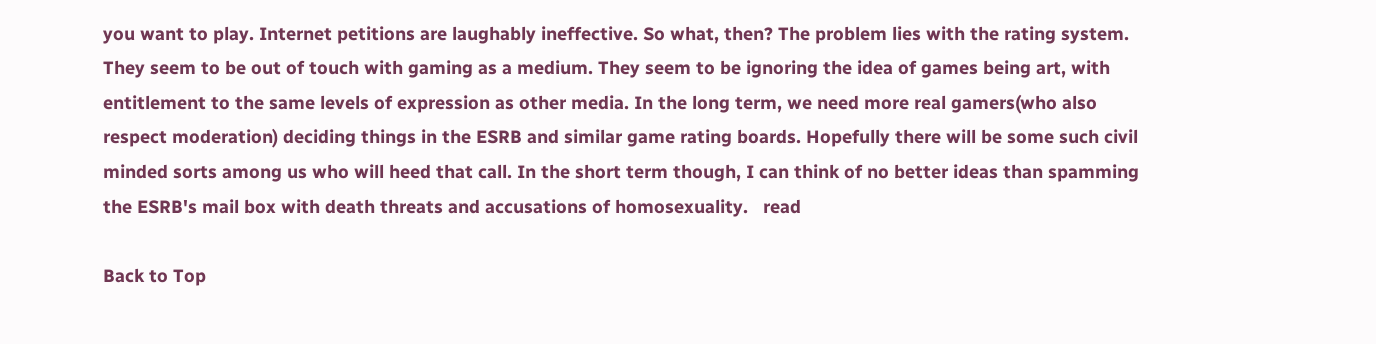you want to play. Internet petitions are laughably ineffective. So what, then? The problem lies with the rating system. They seem to be out of touch with gaming as a medium. They seem to be ignoring the idea of games being art, with entitlement to the same levels of expression as other media. In the long term, we need more real gamers(who also respect moderation) deciding things in the ESRB and similar game rating boards. Hopefully there will be some such civil minded sorts among us who will heed that call. In the short term though, I can think of no better ideas than spamming the ESRB's mail box with death threats and accusations of homosexuality.   read

Back to Top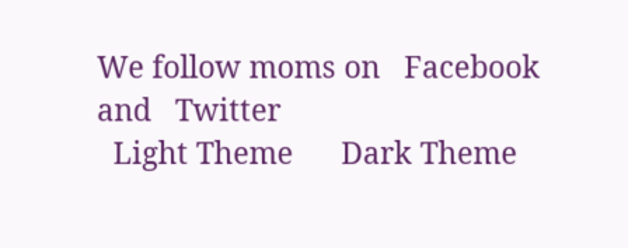We follow moms on   Facebook  and   Twitter
  Light Theme      Dark Theme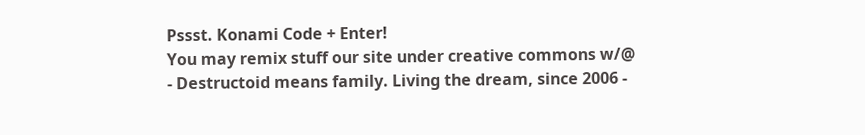Pssst. Konami Code + Enter!
You may remix stuff our site under creative commons w/@
- Destructoid means family. Living the dream, since 2006 -